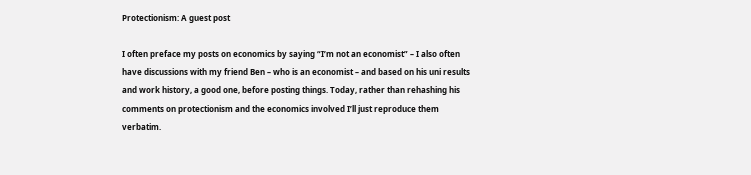Protectionism: A guest post

I often preface my posts on economics by saying “I’m not an economist” – I also often have discussions with my friend Ben – who is an economist – and based on his uni results and work history, a good one, before posting things. Today, rather than rehashing his comments on protectionism and the economics involved I’ll just reproduce them verbatim.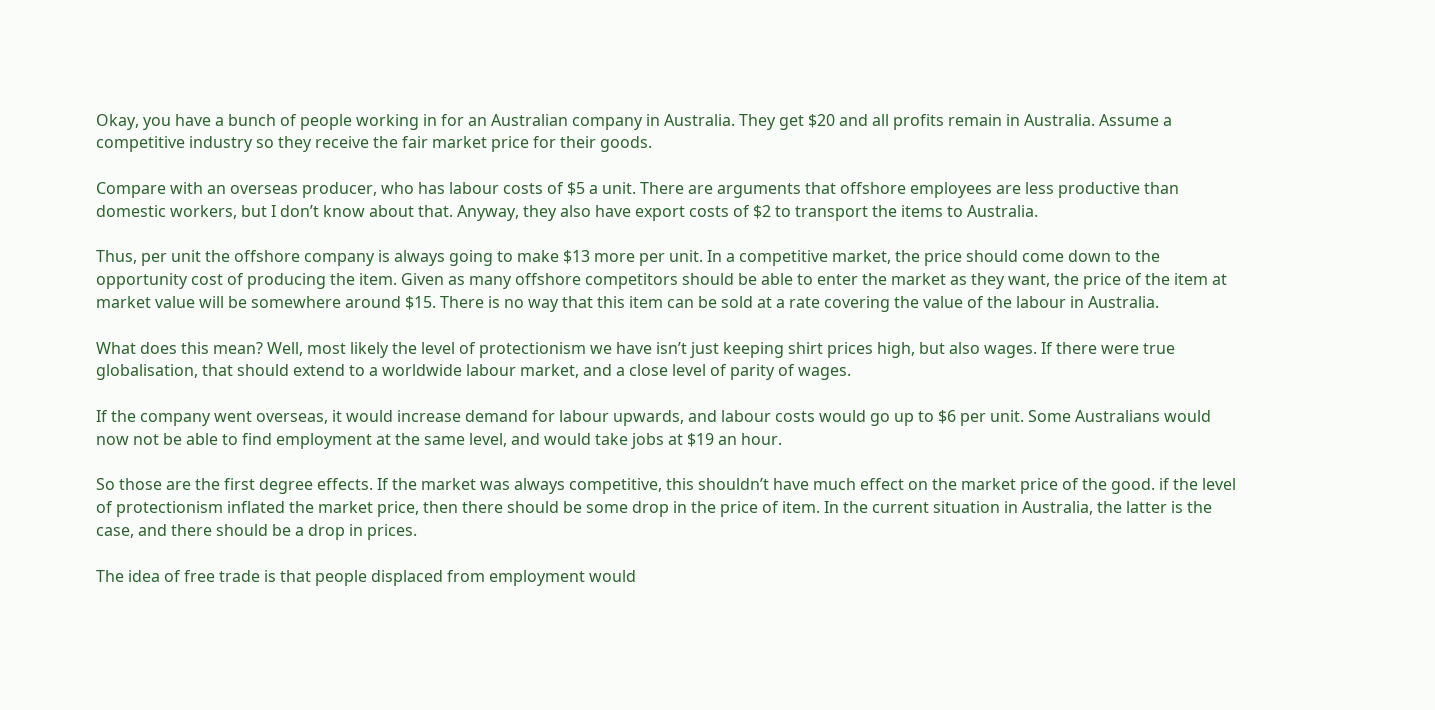Okay, you have a bunch of people working in for an Australian company in Australia. They get $20 and all profits remain in Australia. Assume a competitive industry so they receive the fair market price for their goods.

Compare with an overseas producer, who has labour costs of $5 a unit. There are arguments that offshore employees are less productive than domestic workers, but I don’t know about that. Anyway, they also have export costs of $2 to transport the items to Australia.

Thus, per unit the offshore company is always going to make $13 more per unit. In a competitive market, the price should come down to the opportunity cost of producing the item. Given as many offshore competitors should be able to enter the market as they want, the price of the item at market value will be somewhere around $15. There is no way that this item can be sold at a rate covering the value of the labour in Australia.

What does this mean? Well, most likely the level of protectionism we have isn’t just keeping shirt prices high, but also wages. If there were true globalisation, that should extend to a worldwide labour market, and a close level of parity of wages.

If the company went overseas, it would increase demand for labour upwards, and labour costs would go up to $6 per unit. Some Australians would now not be able to find employment at the same level, and would take jobs at $19 an hour.

So those are the first degree effects. If the market was always competitive, this shouldn’t have much effect on the market price of the good. if the level of protectionism inflated the market price, then there should be some drop in the price of item. In the current situation in Australia, the latter is the case, and there should be a drop in prices.

The idea of free trade is that people displaced from employment would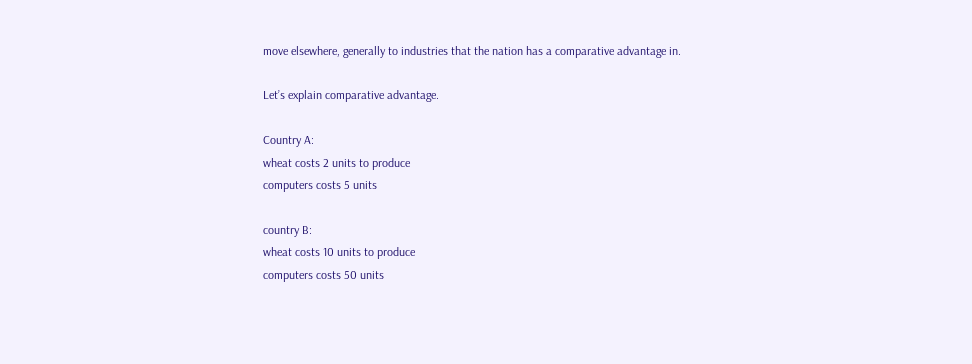move elsewhere, generally to industries that the nation has a comparative advantage in.

Let’s explain comparative advantage.

Country A:
wheat costs 2 units to produce
computers costs 5 units

country B:
wheat costs 10 units to produce
computers costs 50 units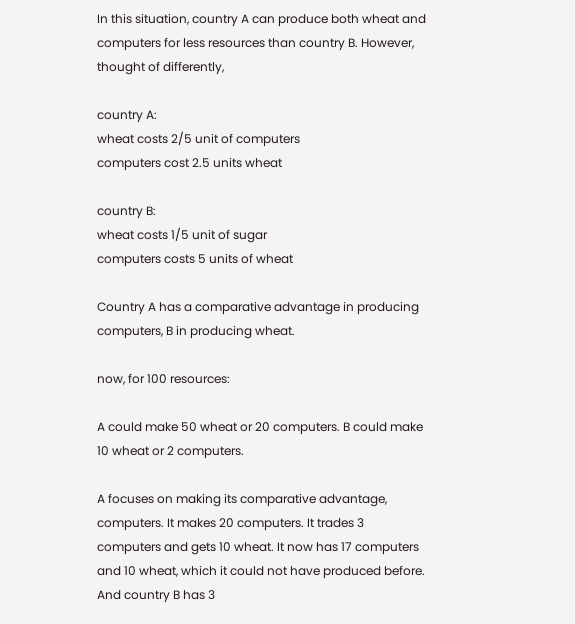In this situation, country A can produce both wheat and computers for less resources than country B. However, thought of differently,

country A:
wheat costs 2/5 unit of computers
computers cost 2.5 units wheat

country B:
wheat costs 1/5 unit of sugar
computers costs 5 units of wheat

Country A has a comparative advantage in producing computers, B in producing wheat.

now, for 100 resources:

A could make 50 wheat or 20 computers. B could make 10 wheat or 2 computers.

A focuses on making its comparative advantage, computers. It makes 20 computers. It trades 3 computers and gets 10 wheat. It now has 17 computers and 10 wheat, which it could not have produced before. And country B has 3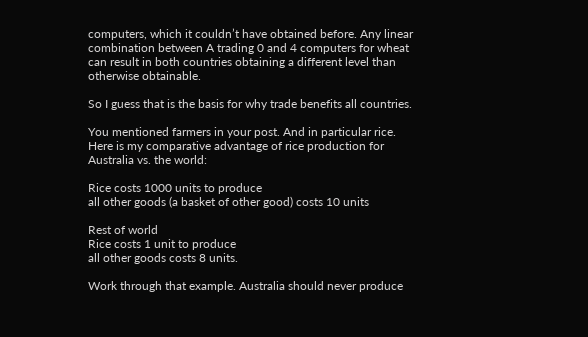computers, which it couldn’t have obtained before. Any linear combination between A trading 0 and 4 computers for wheat can result in both countries obtaining a different level than otherwise obtainable.

So I guess that is the basis for why trade benefits all countries.

You mentioned farmers in your post. And in particular rice. Here is my comparative advantage of rice production for Australia vs. the world:

Rice costs 1000 units to produce
all other goods (a basket of other good) costs 10 units

Rest of world
Rice costs 1 unit to produce
all other goods costs 8 units.

Work through that example. Australia should never produce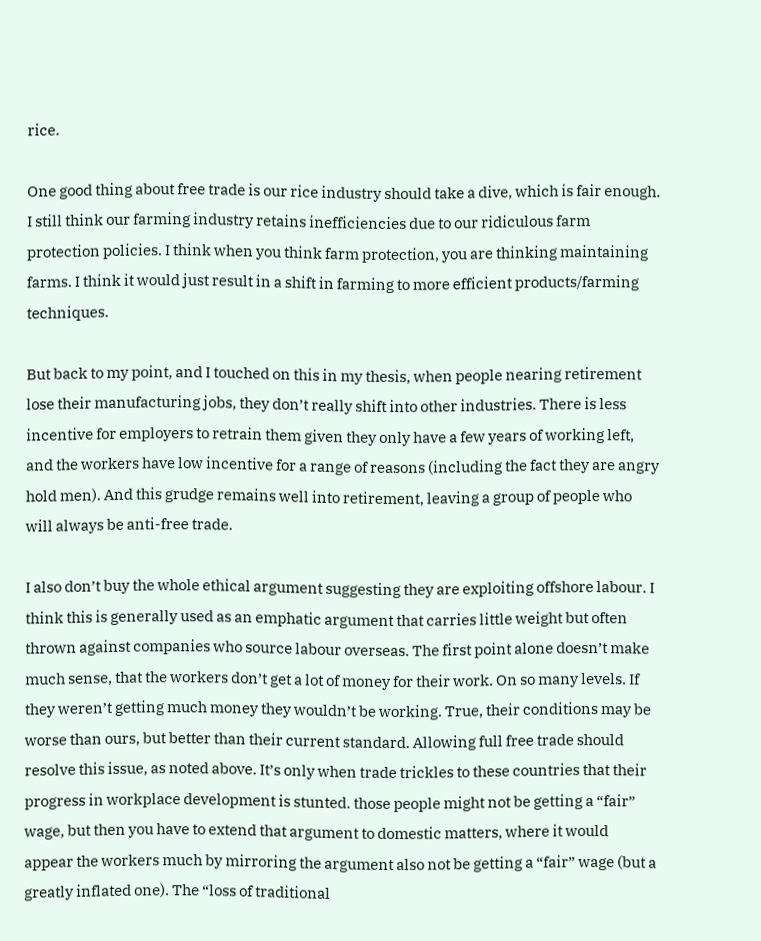rice.

One good thing about free trade is our rice industry should take a dive, which is fair enough. I still think our farming industry retains inefficiencies due to our ridiculous farm protection policies. I think when you think farm protection, you are thinking maintaining farms. I think it would just result in a shift in farming to more efficient products/farming techniques.

But back to my point, and I touched on this in my thesis, when people nearing retirement lose their manufacturing jobs, they don’t really shift into other industries. There is less incentive for employers to retrain them given they only have a few years of working left, and the workers have low incentive for a range of reasons (including the fact they are angry hold men). And this grudge remains well into retirement, leaving a group of people who will always be anti-free trade.

I also don’t buy the whole ethical argument suggesting they are exploiting offshore labour. I think this is generally used as an emphatic argument that carries little weight but often thrown against companies who source labour overseas. The first point alone doesn’t make much sense, that the workers don’t get a lot of money for their work. On so many levels. If they weren’t getting much money they wouldn’t be working. True, their conditions may be worse than ours, but better than their current standard. Allowing full free trade should resolve this issue, as noted above. It’s only when trade trickles to these countries that their progress in workplace development is stunted. those people might not be getting a “fair” wage, but then you have to extend that argument to domestic matters, where it would appear the workers much by mirroring the argument also not be getting a “fair” wage (but a greatly inflated one). The “loss of traditional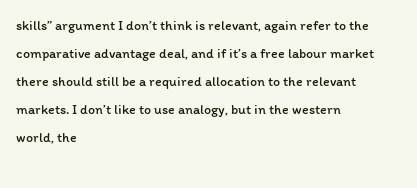skills” argument I don’t think is relevant, again refer to the comparative advantage deal, and if it’s a free labour market there should still be a required allocation to the relevant markets. I don’t like to use analogy, but in the western world, the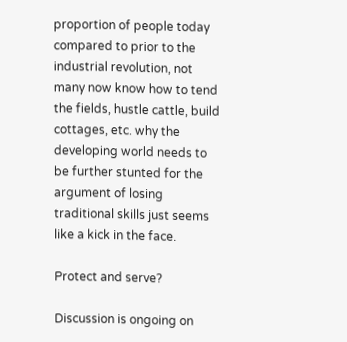proportion of people today compared to prior to the industrial revolution, not many now know how to tend the fields, hustle cattle, build cottages, etc. why the developing world needs to be further stunted for the argument of losing traditional skills just seems like a kick in the face.

Protect and serve?

Discussion is ongoing on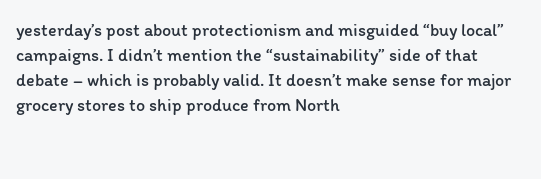yesterday’s post about protectionism and misguided “buy local” campaigns. I didn’t mention the “sustainability” side of that debate – which is probably valid. It doesn’t make sense for major grocery stores to ship produce from North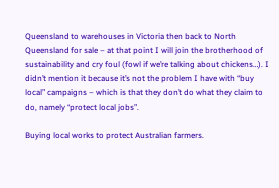Queensland to warehouses in Victoria then back to North Queensland for sale – at that point I will join the brotherhood of sustainability and cry foul (fowl if we’re talking about chickens…). I didn’t mention it because it’s not the problem I have with “buy local” campaigns – which is that they don’t do what they claim to do, namely “protect local jobs”.

Buying local works to protect Australian farmers.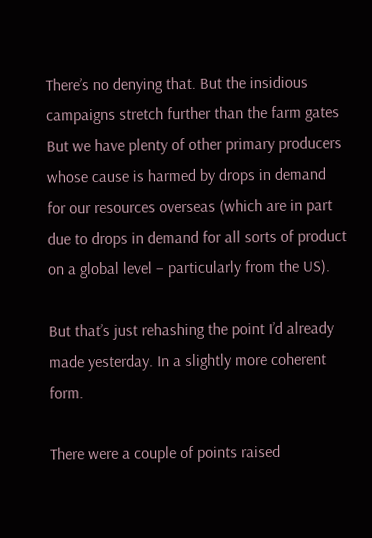There’s no denying that. But the insidious campaigns stretch further than the farm gates But we have plenty of other primary producers whose cause is harmed by drops in demand for our resources overseas (which are in part due to drops in demand for all sorts of product on a global level – particularly from the US).

But that’s just rehashing the point I’d already made yesterday. In a slightly more coherent form.

There were a couple of points raised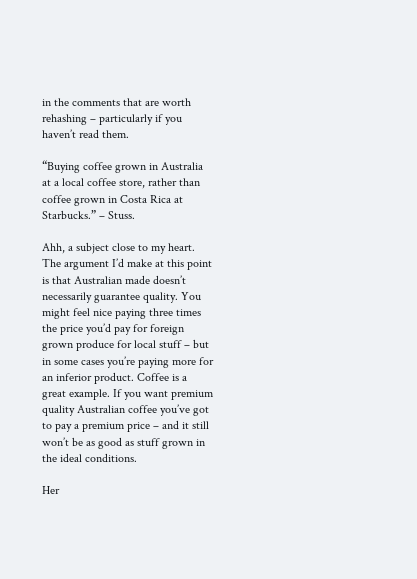in the comments that are worth rehashing – particularly if you haven’t read them.

“Buying coffee grown in Australia at a local coffee store, rather than coffee grown in Costa Rica at Starbucks.” – Stuss.

Ahh, a subject close to my heart. The argument I’d make at this point is that Australian made doesn’t necessarily guarantee quality. You might feel nice paying three times the price you’d pay for foreign grown produce for local stuff – but in some cases you’re paying more for an inferior product. Coffee is a great example. If you want premium quality Australian coffee you’ve got to pay a premium price – and it still won’t be as good as stuff grown in the ideal conditions.

Her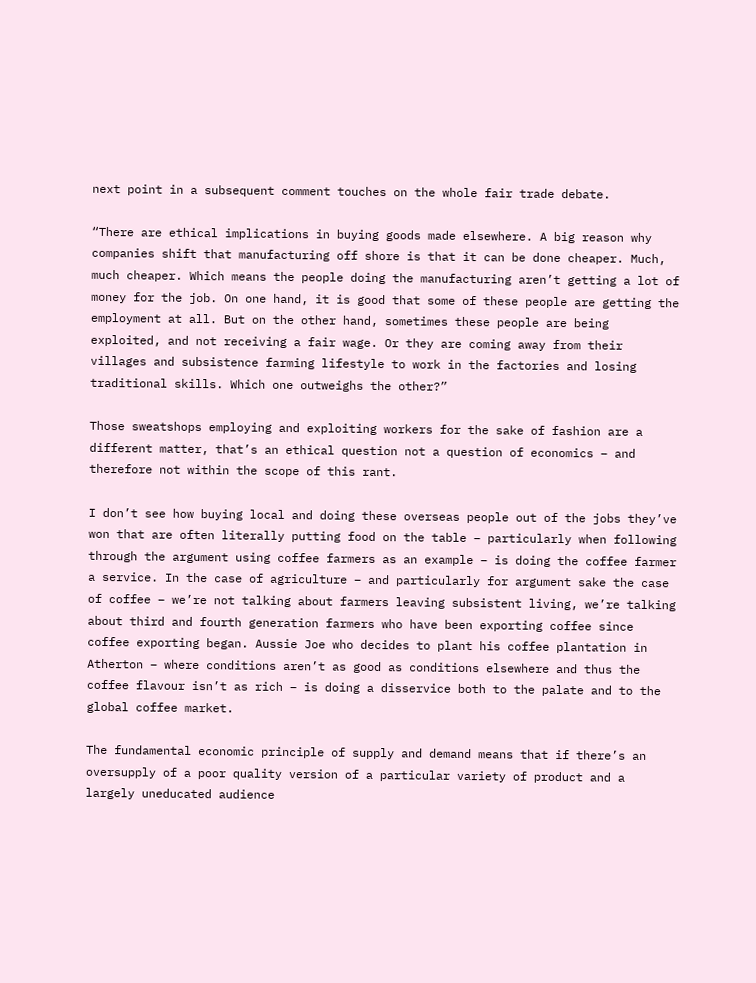next point in a subsequent comment touches on the whole fair trade debate.

“There are ethical implications in buying goods made elsewhere. A big reason why companies shift that manufacturing off shore is that it can be done cheaper. Much, much cheaper. Which means the people doing the manufacturing aren’t getting a lot of money for the job. On one hand, it is good that some of these people are getting the employment at all. But on the other hand, sometimes these people are being exploited, and not receiving a fair wage. Or they are coming away from their villages and subsistence farming lifestyle to work in the factories and losing traditional skills. Which one outweighs the other?”

Those sweatshops employing and exploiting workers for the sake of fashion are a different matter, that’s an ethical question not a question of economics – and therefore not within the scope of this rant.

I don’t see how buying local and doing these overseas people out of the jobs they’ve won that are often literally putting food on the table – particularly when following through the argument using coffee farmers as an example – is doing the coffee farmer a service. In the case of agriculture – and particularly for argument sake the case of coffee – we’re not talking about farmers leaving subsistent living, we’re talking about third and fourth generation farmers who have been exporting coffee since coffee exporting began. Aussie Joe who decides to plant his coffee plantation in Atherton – where conditions aren’t as good as conditions elsewhere and thus the coffee flavour isn’t as rich – is doing a disservice both to the palate and to the global coffee market.

The fundamental economic principle of supply and demand means that if there’s an oversupply of a poor quality version of a particular variety of product and a largely uneducated audience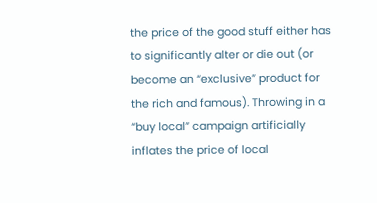the price of the good stuff either has to significantly alter or die out (or become an “exclusive” product for the rich and famous). Throwing in a “buy local” campaign artificially inflates the price of local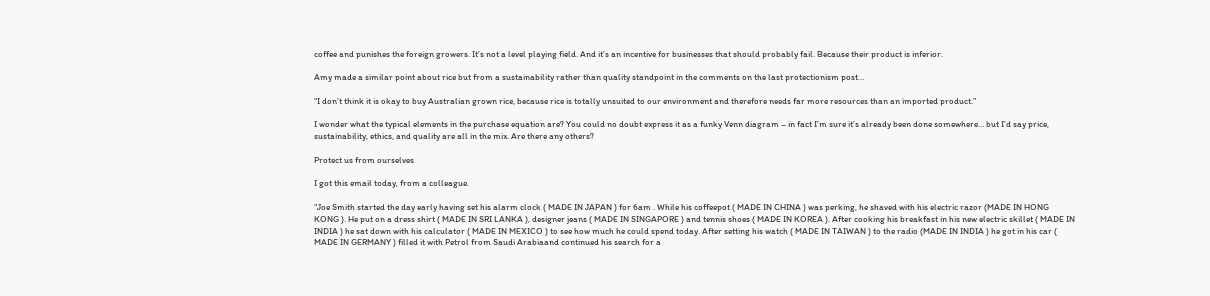coffee and punishes the foreign growers. It’s not a level playing field. And it’s an incentive for businesses that should probably fail. Because their product is inferior.

Amy made a similar point about rice but from a sustainability rather than quality standpoint in the comments on the last protectionism post…

“I don’t think it is okay to buy Australian grown rice, because rice is totally unsuited to our environment and therefore needs far more resources than an imported product.”

I wonder what the typical elements in the purchase equation are? You could no doubt express it as a funky Venn diagram – in fact I’m sure it’s already been done somewhere… but I’d say price, sustainability, ethics, and quality are all in the mix. Are there any others?

Protect us from ourselves

I got this email today, from a colleague.

“Joe Smith started the day early having set his alarm clock ( MADE IN JAPAN ) for 6am . While his coffeepot ( MADE IN CHINA ) was perking, he shaved with his electric razor (MADE IN HONG KONG ). He put on a dress shirt ( MADE IN SRI LANKA ), designer jeans ( MADE IN SINGAPORE ) and tennis shoes ( MADE IN KOREA ). After cooking his breakfast in his new electric skillet ( MADE IN INDIA ) he sat down with his calculator ( MADE IN MEXICO ) to see how much he could spend today. After setting his watch ( MADE IN TAIWAN ) to the radio (MADE IN INDIA ) he got in his car ( MADE IN GERMANY ) filled it with Petrol from Saudi Arabiaand continued his search for a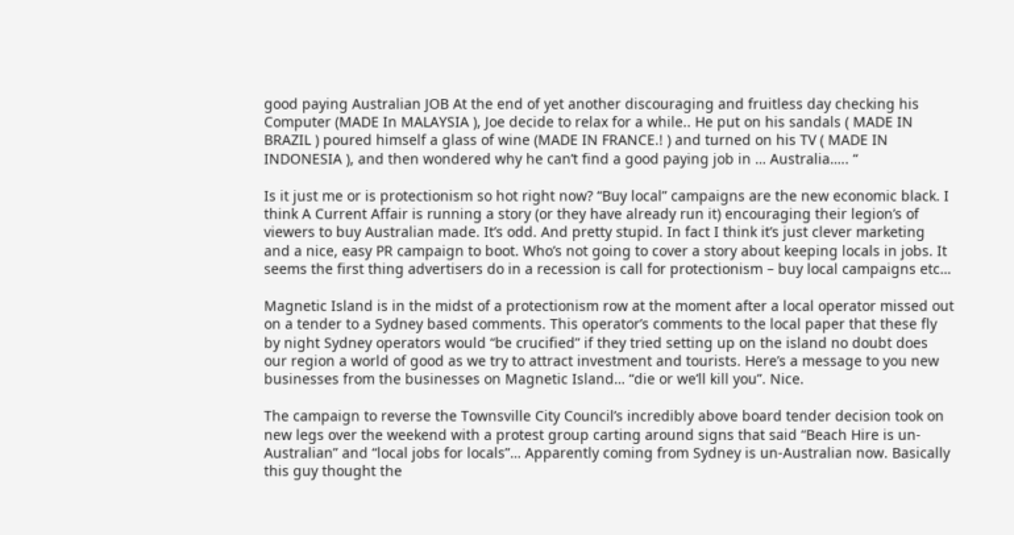good paying Australian JOB At the end of yet another discouraging and fruitless day checking his Computer (MADE In MALAYSIA ), Joe decide to relax for a while.. He put on his sandals ( MADE IN BRAZIL ) poured himself a glass of wine (MADE IN FRANCE.! ) and turned on his TV ( MADE IN INDONESIA ), and then wondered why he can’t find a good paying job in … Australia….. “

Is it just me or is protectionism so hot right now? “Buy local” campaigns are the new economic black. I think A Current Affair is running a story (or they have already run it) encouraging their legion’s of viewers to buy Australian made. It’s odd. And pretty stupid. In fact I think it’s just clever marketing and a nice, easy PR campaign to boot. Who’s not going to cover a story about keeping locals in jobs. It seems the first thing advertisers do in a recession is call for protectionism – buy local campaigns etc…

Magnetic Island is in the midst of a protectionism row at the moment after a local operator missed out on a tender to a Sydney based comments. This operator’s comments to the local paper that these fly by night Sydney operators would “be crucified” if they tried setting up on the island no doubt does our region a world of good as we try to attract investment and tourists. Here’s a message to you new businesses from the businesses on Magnetic Island… “die or we’ll kill you”. Nice.

The campaign to reverse the Townsville City Council’s incredibly above board tender decision took on new legs over the weekend with a protest group carting around signs that said “Beach Hire is un-Australian” and “local jobs for locals”… Apparently coming from Sydney is un-Australian now. Basically this guy thought the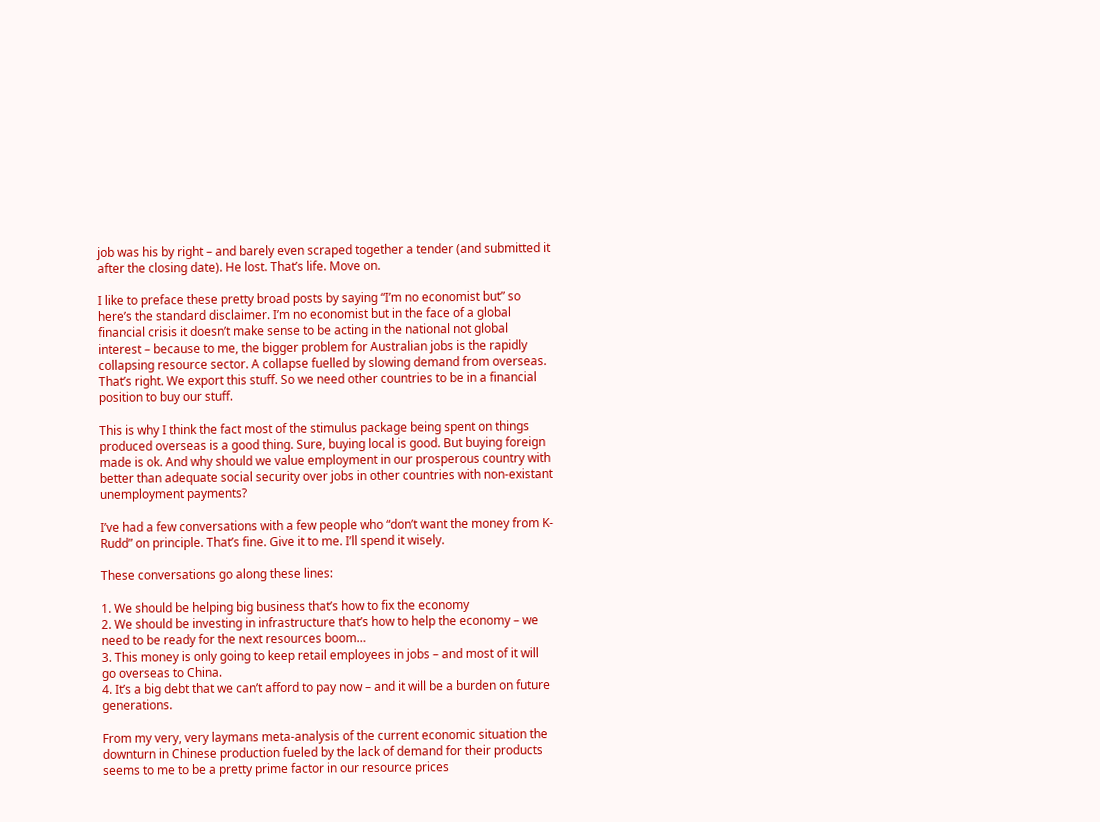job was his by right – and barely even scraped together a tender (and submitted it after the closing date). He lost. That’s life. Move on.

I like to preface these pretty broad posts by saying “I’m no economist but” so here’s the standard disclaimer. I’m no economist but in the face of a global financial crisis it doesn’t make sense to be acting in the national not global interest – because to me, the bigger problem for Australian jobs is the rapidly collapsing resource sector. A collapse fuelled by slowing demand from overseas. That’s right. We export this stuff. So we need other countries to be in a financial position to buy our stuff.

This is why I think the fact most of the stimulus package being spent on things produced overseas is a good thing. Sure, buying local is good. But buying foreign made is ok. And why should we value employment in our prosperous country with better than adequate social security over jobs in other countries with non-existant unemployment payments?

I’ve had a few conversations with a few people who “don’t want the money from K-Rudd” on principle. That’s fine. Give it to me. I’ll spend it wisely.

These conversations go along these lines:

1. We should be helping big business that’s how to fix the economy
2. We should be investing in infrastructure that’s how to help the economy – we need to be ready for the next resources boom…
3. This money is only going to keep retail employees in jobs – and most of it will go overseas to China.
4. It’s a big debt that we can’t afford to pay now – and it will be a burden on future generations.

From my very, very laymans meta-analysis of the current economic situation the downturn in Chinese production fueled by the lack of demand for their products seems to me to be a pretty prime factor in our resource prices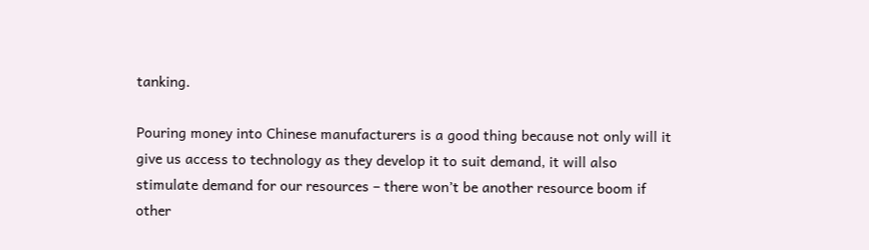tanking.

Pouring money into Chinese manufacturers is a good thing because not only will it give us access to technology as they develop it to suit demand, it will also stimulate demand for our resources – there won’t be another resource boom if other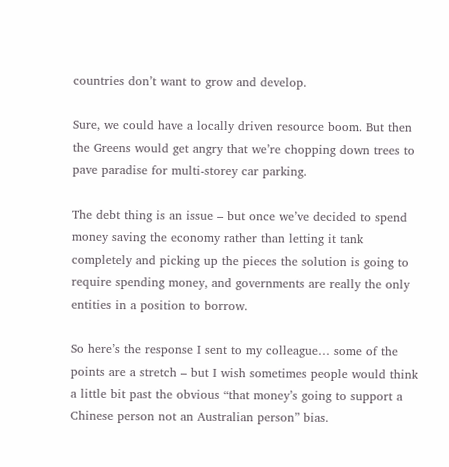countries don’t want to grow and develop.

Sure, we could have a locally driven resource boom. But then the Greens would get angry that we’re chopping down trees to pave paradise for multi-storey car parking.

The debt thing is an issue – but once we’ve decided to spend money saving the economy rather than letting it tank completely and picking up the pieces the solution is going to require spending money, and governments are really the only entities in a position to borrow.

So here’s the response I sent to my colleague… some of the points are a stretch – but I wish sometimes people would think a little bit past the obvious “that money’s going to support a Chinese person not an Australian person” bias.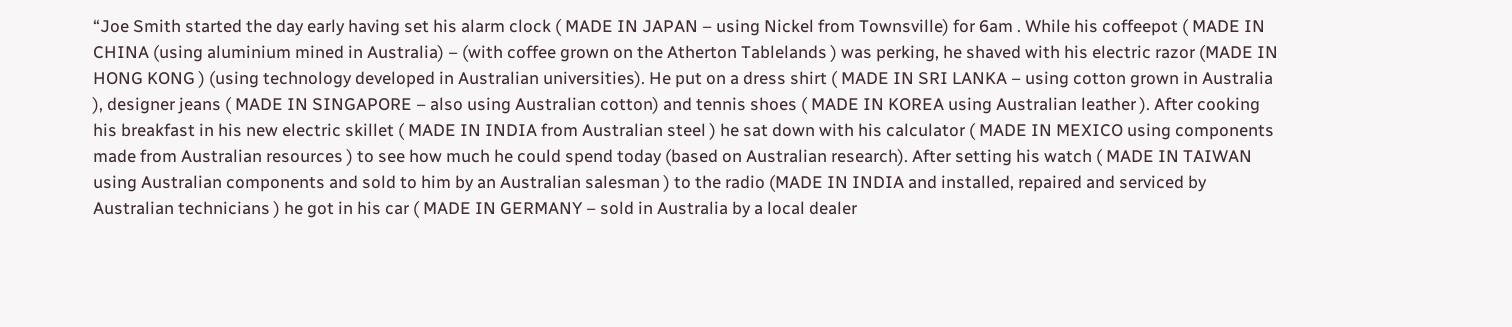“Joe Smith started the day early having set his alarm clock ( MADE IN JAPAN – using Nickel from Townsville) for 6am . While his coffeepot ( MADE IN CHINA (using aluminium mined in Australia) – (with coffee grown on the Atherton Tablelands ) was perking, he shaved with his electric razor (MADE IN HONG KONG ) (using technology developed in Australian universities). He put on a dress shirt ( MADE IN SRI LANKA – using cotton grown in Australia ), designer jeans ( MADE IN SINGAPORE – also using Australian cotton) and tennis shoes ( MADE IN KOREA using Australian leather ). After cooking his breakfast in his new electric skillet ( MADE IN INDIA from Australian steel ) he sat down with his calculator ( MADE IN MEXICO using components made from Australian resources ) to see how much he could spend today (based on Australian research). After setting his watch ( MADE IN TAIWAN using Australian components and sold to him by an Australian salesman ) to the radio (MADE IN INDIA and installed, repaired and serviced by Australian technicians ) he got in his car ( MADE IN GERMANY – sold in Australia by a local dealer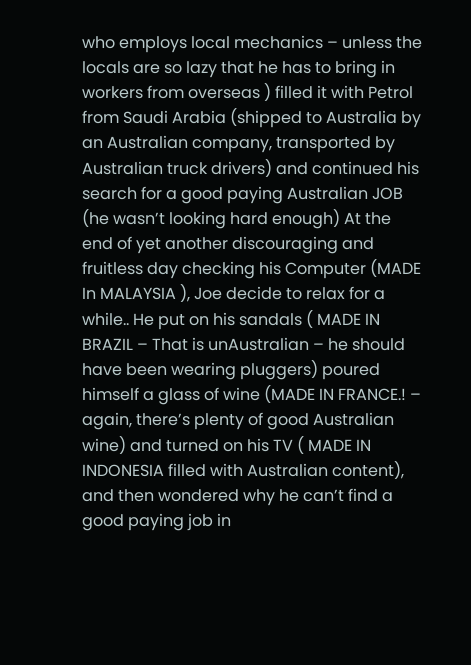who employs local mechanics – unless the locals are so lazy that he has to bring in workers from overseas ) filled it with Petrol from Saudi Arabia (shipped to Australia by an Australian company, transported by Australian truck drivers) and continued his search for a good paying Australian JOB (he wasn’t looking hard enough) At the end of yet another discouraging and fruitless day checking his Computer (MADE In MALAYSIA ), Joe decide to relax for a while.. He put on his sandals ( MADE IN BRAZIL – That is unAustralian – he should have been wearing pluggers) poured himself a glass of wine (MADE IN FRANCE.! – again, there’s plenty of good Australian wine) and turned on his TV ( MADE IN INDONESIA filled with Australian content), and then wondered why he can’t find a good paying job in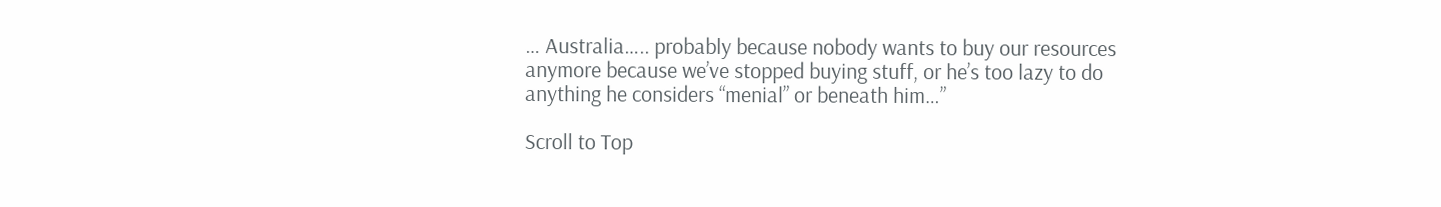… Australia….. probably because nobody wants to buy our resources anymore because we’ve stopped buying stuff, or he’s too lazy to do anything he considers “menial” or beneath him…”

Scroll to Top